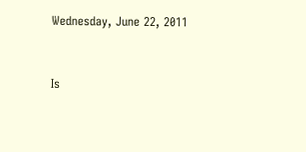Wednesday, June 22, 2011


Is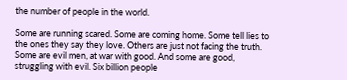the number of people in the world.

Some are running scared. Some are coming home. Some tell lies to the ones they say they love. Others are just not facing the truth. Some are evil men, at war with good. And some are good, struggling with evil. Six billion people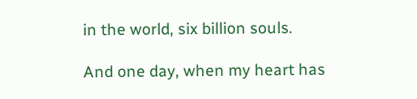in the world, six billion souls.

And one day, when my heart has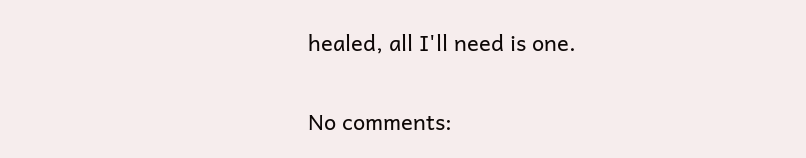healed, all I'll need is one.

No comments: